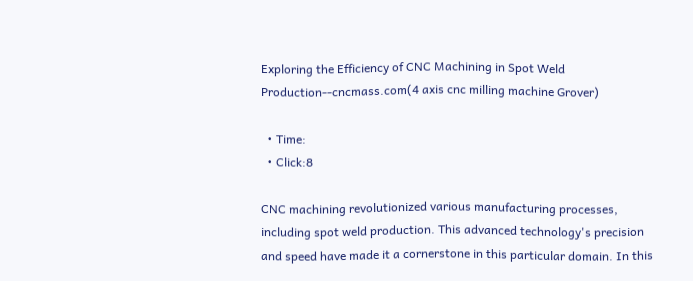Exploring the Efficiency of CNC Machining in Spot Weld Production--cncmass.com(4 axis cnc milling machine Grover)

  • Time:
  • Click:8

CNC machining revolutionized various manufacturing processes, including spot weld production. This advanced technology's precision and speed have made it a cornerstone in this particular domain. In this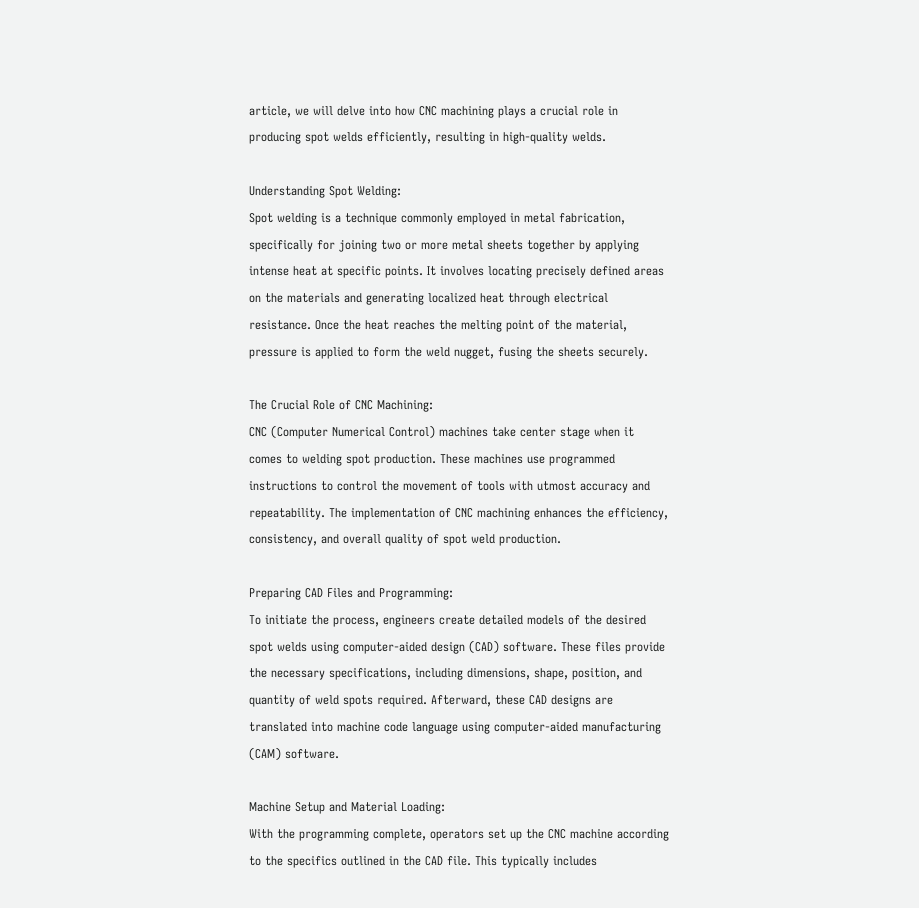article, we will delve into how CNC machining plays a crucial role in producing spot welds efficiently, resulting in high-quality welds.

Understanding Spot Welding:
Spot welding is a technique commonly employed in metal fabrication, specifically for joining two or more metal sheets together by applying intense heat at specific points. It involves locating precisely defined areas on the materials and generating localized heat through electrical resistance. Once the heat reaches the melting point of the material, pressure is applied to form the weld nugget, fusing the sheets securely.

The Crucial Role of CNC Machining:
CNC (Computer Numerical Control) machines take center stage when it comes to welding spot production. These machines use programmed instructions to control the movement of tools with utmost accuracy and repeatability. The implementation of CNC machining enhances the efficiency, consistency, and overall quality of spot weld production.

Preparing CAD Files and Programming:
To initiate the process, engineers create detailed models of the desired spot welds using computer-aided design (CAD) software. These files provide the necessary specifications, including dimensions, shape, position, and quantity of weld spots required. Afterward, these CAD designs are translated into machine code language using computer-aided manufacturing (CAM) software.

Machine Setup and Material Loading:
With the programming complete, operators set up the CNC machine according to the specifics outlined in the CAD file. This typically includes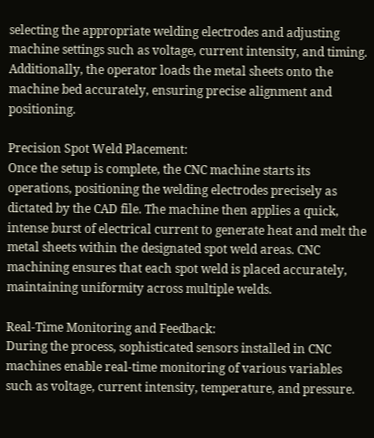selecting the appropriate welding electrodes and adjusting machine settings such as voltage, current intensity, and timing. Additionally, the operator loads the metal sheets onto the machine bed accurately, ensuring precise alignment and positioning.

Precision Spot Weld Placement:
Once the setup is complete, the CNC machine starts its operations, positioning the welding electrodes precisely as dictated by the CAD file. The machine then applies a quick, intense burst of electrical current to generate heat and melt the metal sheets within the designated spot weld areas. CNC machining ensures that each spot weld is placed accurately, maintaining uniformity across multiple welds.

Real-Time Monitoring and Feedback:
During the process, sophisticated sensors installed in CNC machines enable real-time monitoring of various variables such as voltage, current intensity, temperature, and pressure.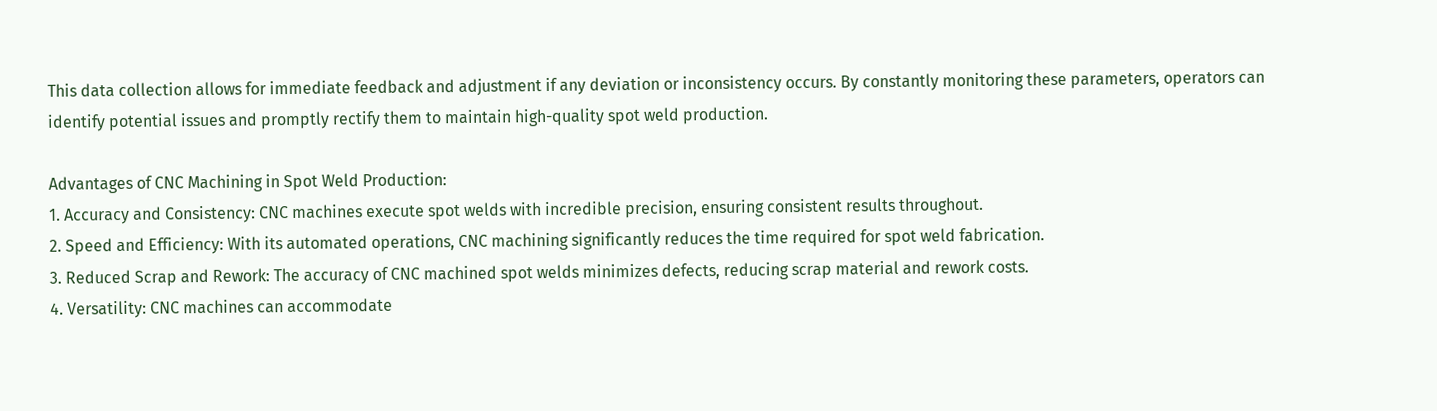This data collection allows for immediate feedback and adjustment if any deviation or inconsistency occurs. By constantly monitoring these parameters, operators can identify potential issues and promptly rectify them to maintain high-quality spot weld production.

Advantages of CNC Machining in Spot Weld Production:
1. Accuracy and Consistency: CNC machines execute spot welds with incredible precision, ensuring consistent results throughout.
2. Speed and Efficiency: With its automated operations, CNC machining significantly reduces the time required for spot weld fabrication.
3. Reduced Scrap and Rework: The accuracy of CNC machined spot welds minimizes defects, reducing scrap material and rework costs.
4. Versatility: CNC machines can accommodate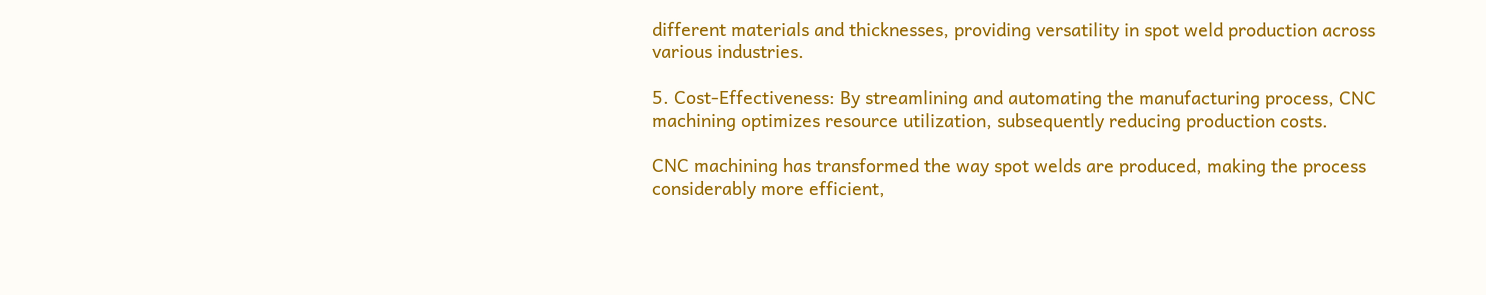different materials and thicknesses, providing versatility in spot weld production across various industries.

5. Cost-Effectiveness: By streamlining and automating the manufacturing process, CNC machining optimizes resource utilization, subsequently reducing production costs.

CNC machining has transformed the way spot welds are produced, making the process considerably more efficient,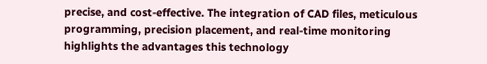precise, and cost-effective. The integration of CAD files, meticulous programming, precision placement, and real-time monitoring highlights the advantages this technology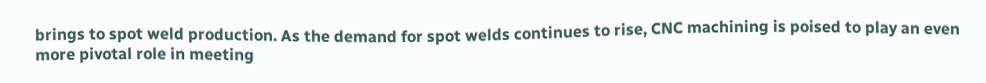brings to spot weld production. As the demand for spot welds continues to rise, CNC machining is poised to play an even more pivotal role in meeting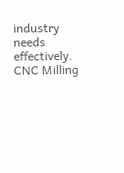industry needs effectively. CNC Milling